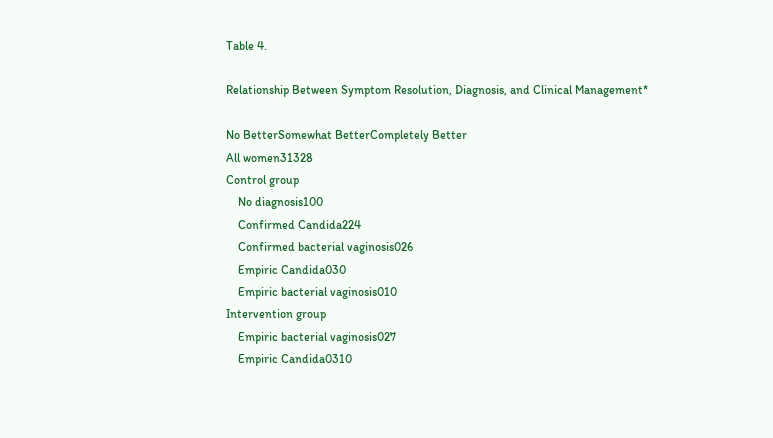Table 4.

Relationship Between Symptom Resolution, Diagnosis, and Clinical Management*

No BetterSomewhat BetterCompletely Better
All women31328
Control group
    No diagnosis100
    Confirmed Candida224
    Confirmed bacterial vaginosis026
    Empiric Candida030
    Empiric bacterial vaginosis010
Intervention group
    Empiric bacterial vaginosis027
    Empiric Candida0310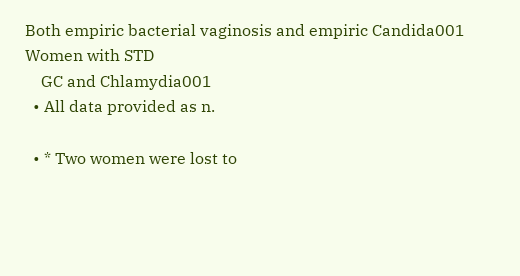Both empiric bacterial vaginosis and empiric Candida001
Women with STD
    GC and Chlamydia001
  • All data provided as n.

  • * Two women were lost to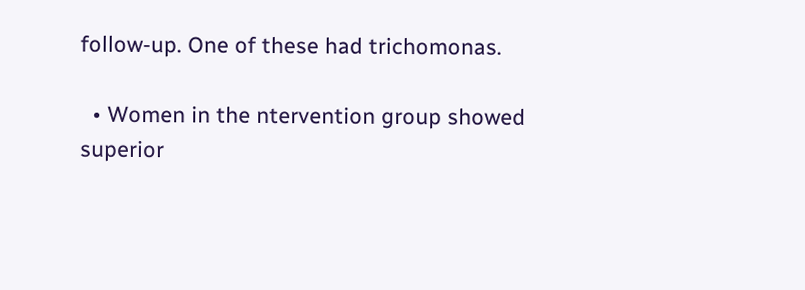follow-up. One of these had trichomonas.

  • Women in the ntervention group showed superior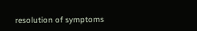resolution of symptoms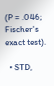(P = .046; Fischer's exact test).

  • STD,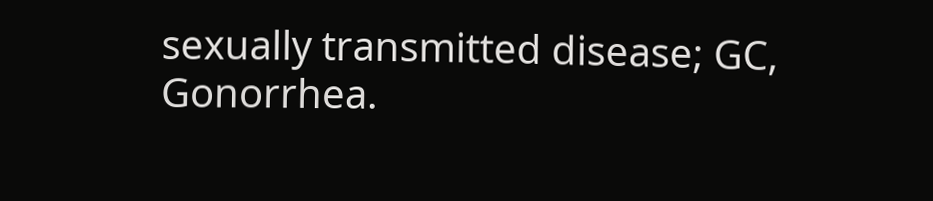sexually transmitted disease; GC, Gonorrhea.